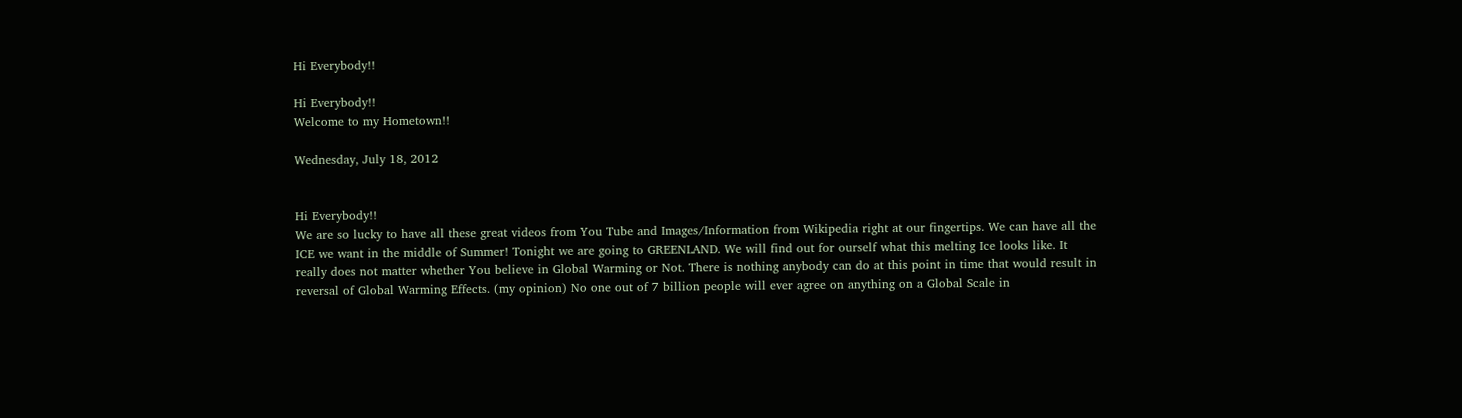Hi Everybody!!

Hi Everybody!!
Welcome to my Hometown!!

Wednesday, July 18, 2012


Hi Everybody!!
We are so lucky to have all these great videos from You Tube and Images/Information from Wikipedia right at our fingertips. We can have all the ICE we want in the middle of Summer! Tonight we are going to GREENLAND. We will find out for ourself what this melting Ice looks like. It really does not matter whether You believe in Global Warming or Not. There is nothing anybody can do at this point in time that would result in reversal of Global Warming Effects. (my opinion) No one out of 7 billion people will ever agree on anything on a Global Scale in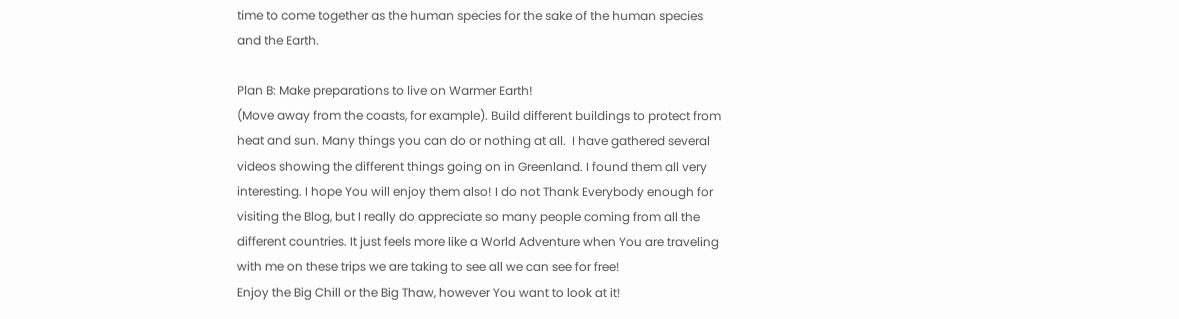time to come together as the human species for the sake of the human species and the Earth.

Plan B: Make preparations to live on Warmer Earth!
(Move away from the coasts, for example). Build different buildings to protect from heat and sun. Many things you can do or nothing at all.  I have gathered several videos showing the different things going on in Greenland. I found them all very interesting. I hope You will enjoy them also! I do not Thank Everybody enough for visiting the Blog, but I really do appreciate so many people coming from all the different countries. It just feels more like a World Adventure when You are traveling with me on these trips we are taking to see all we can see for free!
Enjoy the Big Chill or the Big Thaw, however You want to look at it!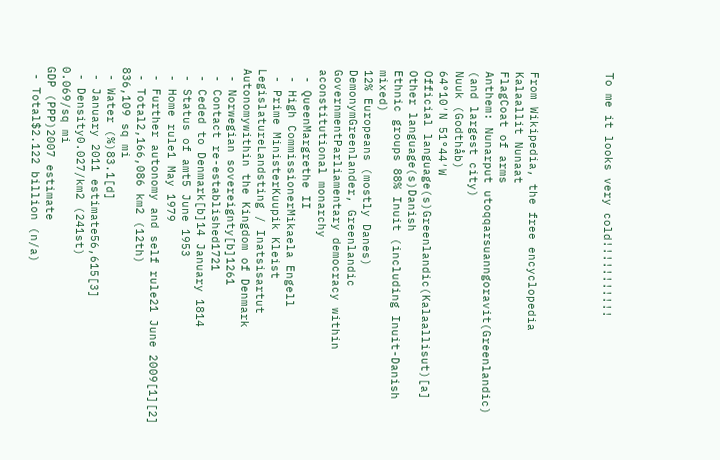To me it looks very cold!!!!!!!!!!!




From Wikipedia, the free encyclopedia
Kalaallit Nunaat
FlagCoat of arms
Anthem: Nunarput utoqqarsuanngoravit(Greenlandic)
(and largest city)
Nuuk (Godthåb)
64°10′N 51°44′W
Official language(s)Greenlandic(Kalaallisut)[a]
Other language(s)Danish
Ethnic groups 88% Inuit (including Inuit-Danish mixed)
12% Europeans (mostly Danes)
DemonymGreenlander, Greenlandic
GovernmentParliamentary democracy within aconstitutional monarchy
 - QueenMargrethe II
 - High CommissionerMikaela Engell
 - Prime MinisterKuupik Kleist
LegislatureLandsting / Inatsisartut
Autonomywithin the Kingdom of Denmark
 - Norwegian sovereignty[b]1261
 - Contact re-established1721
 - Ceded to Denmark[b]14 January 1814
 - Status of amt5 June 1953
 - Home rule1 May 1979
 - Further autonomy and self rule21 June 2009[1][2]
 - Total2,166,086 km2 (12th)
836,109 sq mi
 - Water (%)83.1[d]
 - January 2011 estimate56,615[3]
 - Density0.027/km2 (241st)
0.069/sq mi
GDP (PPP)2007 estimate
 - Total$2.122 billion (n/a)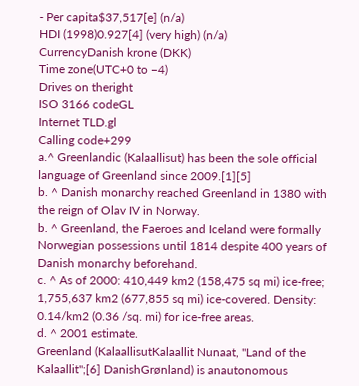- Per capita$37,517[e] (n/a)
HDI (1998)0.927[4] (very high) (n/a)
CurrencyDanish krone (DKK)
Time zone(UTC+0 to −4)
Drives on theright
ISO 3166 codeGL
Internet TLD.gl
Calling code+299
a.^ Greenlandic (Kalaallisut) has been the sole official language of Greenland since 2009.[1][5]
b. ^ Danish monarchy reached Greenland in 1380 with the reign of Olav IV in Norway.
b. ^ Greenland, the Faeroes and Iceland were formally Norwegian possessions until 1814 despite 400 years of Danish monarchy beforehand.
c. ^ As of 2000: 410,449 km2 (158,475 sq mi) ice-free; 1,755,637 km2 (677,855 sq mi) ice-covered. Density: 0.14/km2 (0.36 /sq. mi) for ice-free areas.
d. ^ 2001 estimate.
Greenland (KalaallisutKalaallit Nunaat, "Land of the Kalaallit";[6] DanishGrønland) is anautonomous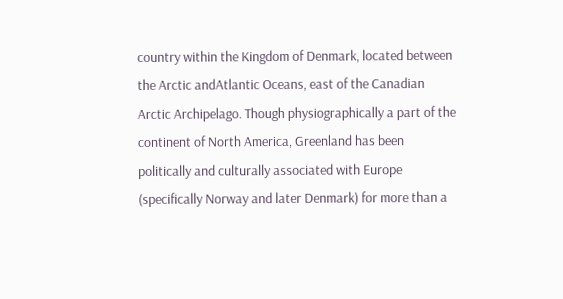country within the Kingdom of Denmark, located between the Arctic andAtlantic Oceans, east of the Canadian Arctic Archipelago. Though physiographically a part of the continent of North America, Greenland has been politically and culturally associated with Europe (specifically Norway and later Denmark) for more than a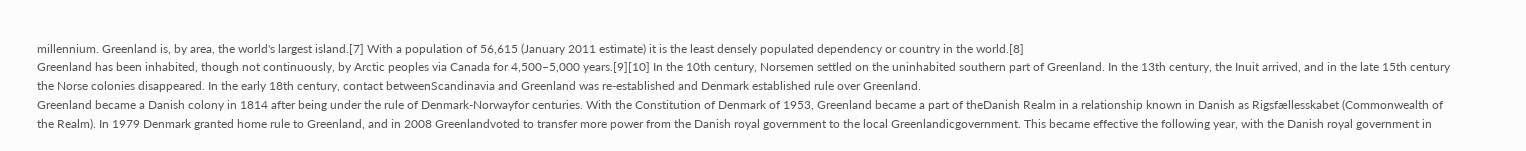millennium. Greenland is, by area, the world's largest island.[7] With a population of 56,615 (January 2011 estimate) it is the least densely populated dependency or country in the world.[8]
Greenland has been inhabited, though not continuously, by Arctic peoples via Canada for 4,500–5,000 years.[9][10] In the 10th century, Norsemen settled on the uninhabited southern part of Greenland. In the 13th century, the Inuit arrived, and in the late 15th century the Norse colonies disappeared. In the early 18th century, contact betweenScandinavia and Greenland was re-established and Denmark established rule over Greenland.
Greenland became a Danish colony in 1814 after being under the rule of Denmark-Norwayfor centuries. With the Constitution of Denmark of 1953, Greenland became a part of theDanish Realm in a relationship known in Danish as Rigsfællesskabet (Commonwealth of the Realm). In 1979 Denmark granted home rule to Greenland, and in 2008 Greenlandvoted to transfer more power from the Danish royal government to the local Greenlandicgovernment. This became effective the following year, with the Danish royal government in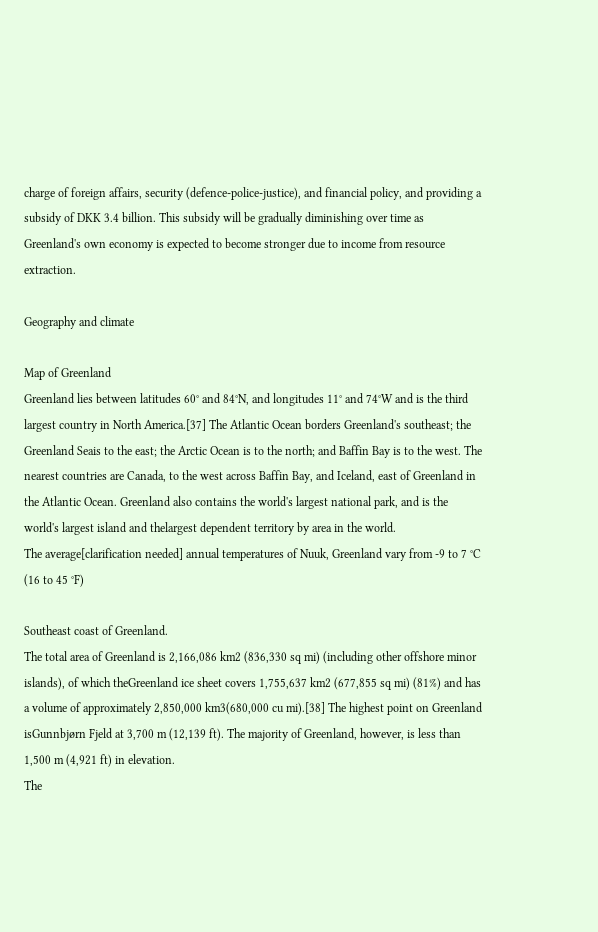charge of foreign affairs, security (defence-police-justice), and financial policy, and providing a subsidy of DKK 3.4 billion. This subsidy will be gradually diminishing over time as Greenland's own economy is expected to become stronger due to income from resource extraction.

Geography and climate

Map of Greenland
Greenland lies between latitudes 60° and 84°N, and longitudes 11° and 74°W and is the third largest country in North America.[37] The Atlantic Ocean borders Greenland's southeast; the Greenland Seais to the east; the Arctic Ocean is to the north; and Baffin Bay is to the west. The nearest countries are Canada, to the west across Baffin Bay, and Iceland, east of Greenland in the Atlantic Ocean. Greenland also contains the world's largest national park, and is the world's largest island and thelargest dependent territory by area in the world.
The average[clarification needed] annual temperatures of Nuuk, Greenland vary from -9 to 7 °C (16 to 45 °F)

Southeast coast of Greenland.
The total area of Greenland is 2,166,086 km2 (836,330 sq mi) (including other offshore minor islands), of which theGreenland ice sheet covers 1,755,637 km2 (677,855 sq mi) (81%) and has a volume of approximately 2,850,000 km3(680,000 cu mi).[38] The highest point on Greenland isGunnbjørn Fjeld at 3,700 m (12,139 ft). The majority of Greenland, however, is less than 1,500 m (4,921 ft) in elevation.
The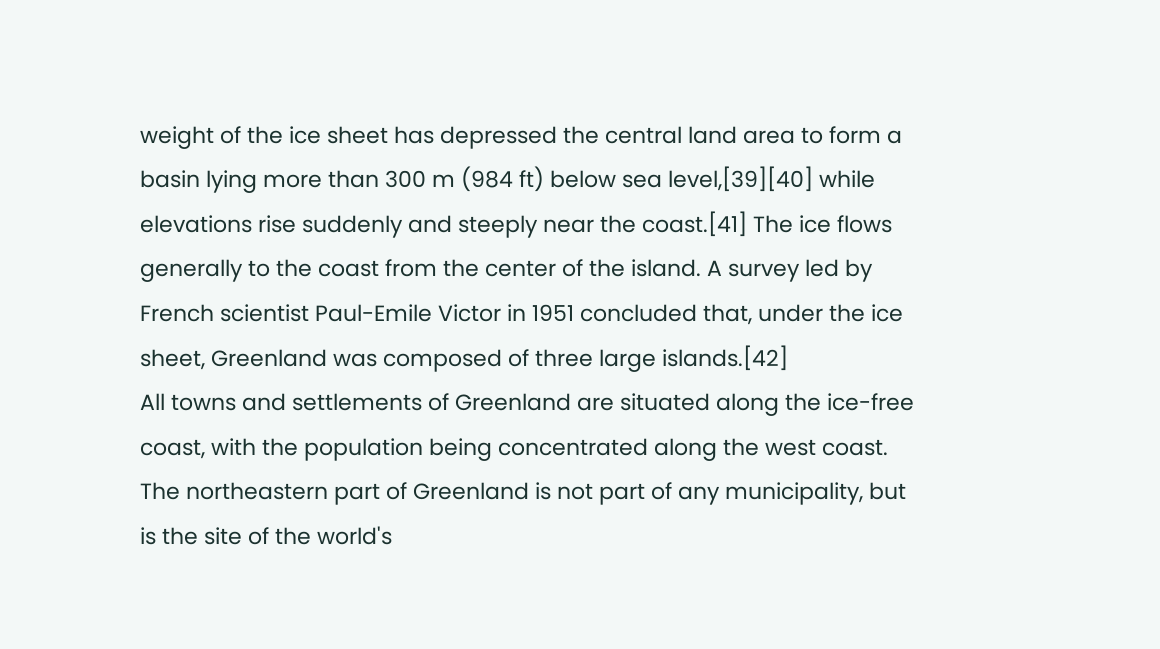weight of the ice sheet has depressed the central land area to form a basin lying more than 300 m (984 ft) below sea level,[39][40] while elevations rise suddenly and steeply near the coast.[41] The ice flows generally to the coast from the center of the island. A survey led by French scientist Paul-Emile Victor in 1951 concluded that, under the ice sheet, Greenland was composed of three large islands.[42]
All towns and settlements of Greenland are situated along the ice-free coast, with the population being concentrated along the west coast. The northeastern part of Greenland is not part of any municipality, but is the site of the world's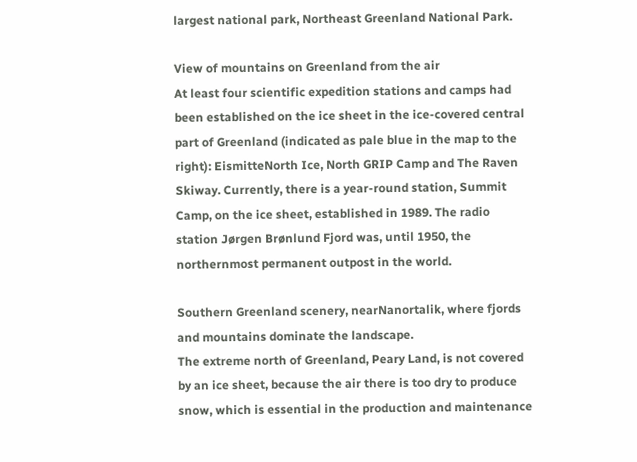largest national park, Northeast Greenland National Park.

View of mountains on Greenland from the air
At least four scientific expedition stations and camps had been established on the ice sheet in the ice-covered central part of Greenland (indicated as pale blue in the map to the right): EismitteNorth Ice, North GRIP Camp and The Raven Skiway. Currently, there is a year-round station, Summit Camp, on the ice sheet, established in 1989. The radio station Jørgen Brønlund Fjord was, until 1950, the northernmost permanent outpost in the world.

Southern Greenland scenery, nearNanortalik, where fjords and mountains dominate the landscape.
The extreme north of Greenland, Peary Land, is not covered by an ice sheet, because the air there is too dry to produce snow, which is essential in the production and maintenance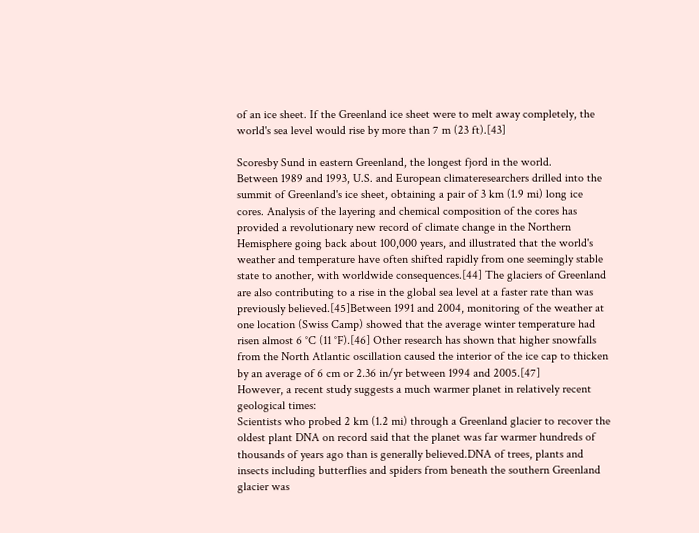of an ice sheet. If the Greenland ice sheet were to melt away completely, the world's sea level would rise by more than 7 m (23 ft).[43]

Scoresby Sund in eastern Greenland, the longest fjord in the world.
Between 1989 and 1993, U.S. and European climateresearchers drilled into the summit of Greenland's ice sheet, obtaining a pair of 3 km (1.9 mi) long ice cores. Analysis of the layering and chemical composition of the cores has provided a revolutionary new record of climate change in the Northern Hemisphere going back about 100,000 years, and illustrated that the world's weather and temperature have often shifted rapidly from one seemingly stable state to another, with worldwide consequences.[44] The glaciers of Greenland are also contributing to a rise in the global sea level at a faster rate than was previously believed.[45]Between 1991 and 2004, monitoring of the weather at one location (Swiss Camp) showed that the average winter temperature had risen almost 6 °C (11 °F).[46] Other research has shown that higher snowfalls from the North Atlantic oscillation caused the interior of the ice cap to thicken by an average of 6 cm or 2.36 in/yr between 1994 and 2005.[47]
However, a recent study suggests a much warmer planet in relatively recent geological times:
Scientists who probed 2 km (1.2 mi) through a Greenland glacier to recover the oldest plant DNA on record said that the planet was far warmer hundreds of thousands of years ago than is generally believed.DNA of trees, plants and insects including butterflies and spiders from beneath the southern Greenland glacier was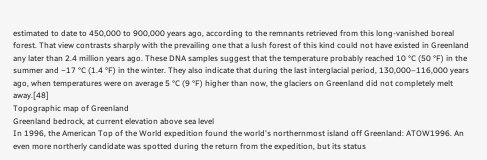estimated to date to 450,000 to 900,000 years ago, according to the remnants retrieved from this long-vanished boreal forest. That view contrasts sharply with the prevailing one that a lush forest of this kind could not have existed in Greenland any later than 2.4 million years ago. These DNA samples suggest that the temperature probably reached 10 °C (50 °F) in the summer and −17 °C (1.4 °F) in the winter. They also indicate that during the last interglacial period, 130,000–116,000 years ago, when temperatures were on average 5 °C (9 °F) higher than now, the glaciers on Greenland did not completely melt away.[48]
Topographic map of Greenland
Greenland bedrock, at current elevation above sea level
In 1996, the American Top of the World expedition found the world's northernmost island off Greenland: ATOW1996. An even more northerly candidate was spotted during the return from the expedition, but its status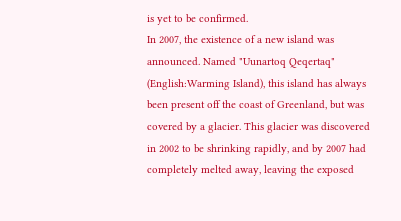is yet to be confirmed.
In 2007, the existence of a new island was announced. Named "Uunartoq Qeqertaq" (English:Warming Island), this island has always been present off the coast of Greenland, but was covered by a glacier. This glacier was discovered in 2002 to be shrinking rapidly, and by 2007 had completely melted away, leaving the exposed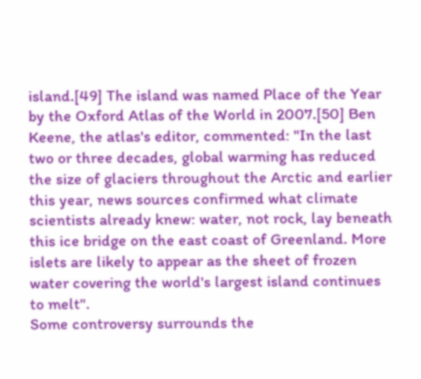island.[49] The island was named Place of the Year by the Oxford Atlas of the World in 2007.[50] Ben Keene, the atlas's editor, commented: "In the last two or three decades, global warming has reduced the size of glaciers throughout the Arctic and earlier this year, news sources confirmed what climate scientists already knew: water, not rock, lay beneath this ice bridge on the east coast of Greenland. More islets are likely to appear as the sheet of frozen water covering the world's largest island continues to melt".
Some controversy surrounds the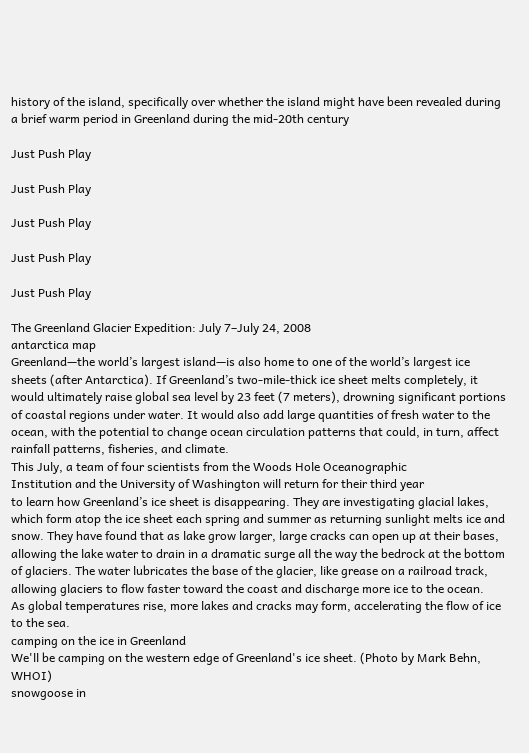history of the island, specifically over whether the island might have been revealed during a brief warm period in Greenland during the mid-20th century

Just Push Play

Just Push Play

Just Push Play

Just Push Play

Just Push Play

The Greenland Glacier Expedition: July 7–July 24, 2008
antarctica map
Greenland—the world’s largest island—is also home to one of the world’s largest ice sheets (after Antarctica). If Greenland’s two-mile-thick ice sheet melts completely, it would ultimately raise global sea level by 23 feet (7 meters), drowning significant portions of coastal regions under water. It would also add large quantities of fresh water to the ocean, with the potential to change ocean circulation patterns that could, in turn, affect rainfall patterns, fisheries, and climate.
This July, a team of four scientists from the Woods Hole Oceanographic
Institution and the University of Washington will return for their third year
to learn how Greenland’s ice sheet is disappearing. They are investigating glacial lakes, which form atop the ice sheet each spring and summer as returning sunlight melts ice and snow. They have found that as lake grow larger, large cracks can open up at their bases, allowing the lake water to drain in a dramatic surge all the way the bedrock at the bottom of glaciers. The water lubricates the base of the glacier, like grease on a railroad track, allowing glaciers to flow faster toward the coast and discharge more ice to the ocean.
As global temperatures rise, more lakes and cracks may form, accelerating the flow of ice to the sea.
camping on the ice in Greenland
We'll be camping on the western edge of Greenland's ice sheet. (Photo by Mark Behn, WHOI)
snowgoose in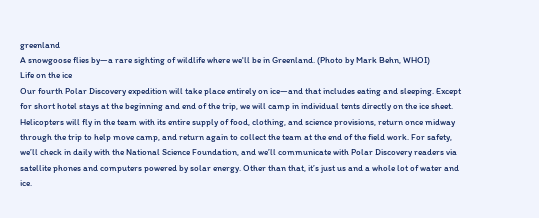greenland
A snowgoose flies by—a rare sighting of wildlife where we'll be in Greenland. (Photo by Mark Behn, WHOI)
Life on the ice
Our fourth Polar Discovery expedition will take place entirely on ice—and that includes eating and sleeping. Except for short hotel stays at the beginning and end of the trip, we will camp in individual tents directly on the ice sheet. Helicopters will fly in the team with its entire supply of food, clothing, and science provisions, return once midway through the trip to help move camp, and return again to collect the team at the end of the field work. For safety, we’ll check in daily with the National Science Foundation, and we’ll communicate with Polar Discovery readers via satellite phones and computers powered by solar energy. Other than that, it’s just us and a whole lot of water and ice.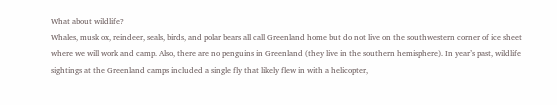What about wildlife?
Whales, musk ox, reindeer, seals, birds, and polar bears all call Greenland home but do not live on the southwestern corner of ice sheet where we will work and camp. Also, there are no penguins in Greenland (they live in the southern hemisphere). In year’s past, wildlife sightings at the Greenland camps included a single fly that likely flew in with a helicopter,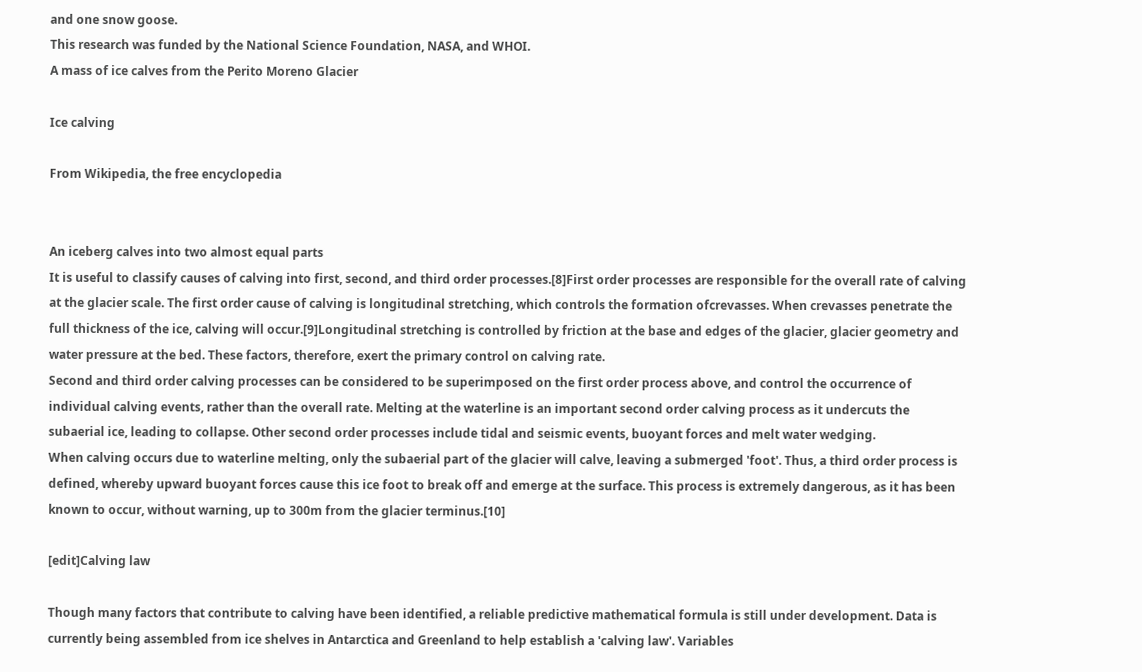and one snow goose.
This research was funded by the National Science Foundation, NASA, and WHOI.
A mass of ice calves from the Perito Moreno Glacier

Ice calving

From Wikipedia, the free encyclopedia


An iceberg calves into two almost equal parts
It is useful to classify causes of calving into first, second, and third order processes.[8]First order processes are responsible for the overall rate of calving at the glacier scale. The first order cause of calving is longitudinal stretching, which controls the formation ofcrevasses. When crevasses penetrate the full thickness of the ice, calving will occur.[9]Longitudinal stretching is controlled by friction at the base and edges of the glacier, glacier geometry and water pressure at the bed. These factors, therefore, exert the primary control on calving rate.
Second and third order calving processes can be considered to be superimposed on the first order process above, and control the occurrence of individual calving events, rather than the overall rate. Melting at the waterline is an important second order calving process as it undercuts the subaerial ice, leading to collapse. Other second order processes include tidal and seismic events, buoyant forces and melt water wedging.
When calving occurs due to waterline melting, only the subaerial part of the glacier will calve, leaving a submerged 'foot'. Thus, a third order process is defined, whereby upward buoyant forces cause this ice foot to break off and emerge at the surface. This process is extremely dangerous, as it has been known to occur, without warning, up to 300m from the glacier terminus.[10]

[edit]Calving law

Though many factors that contribute to calving have been identified, a reliable predictive mathematical formula is still under development. Data is currently being assembled from ice shelves in Antarctica and Greenland to help establish a 'calving law'. Variables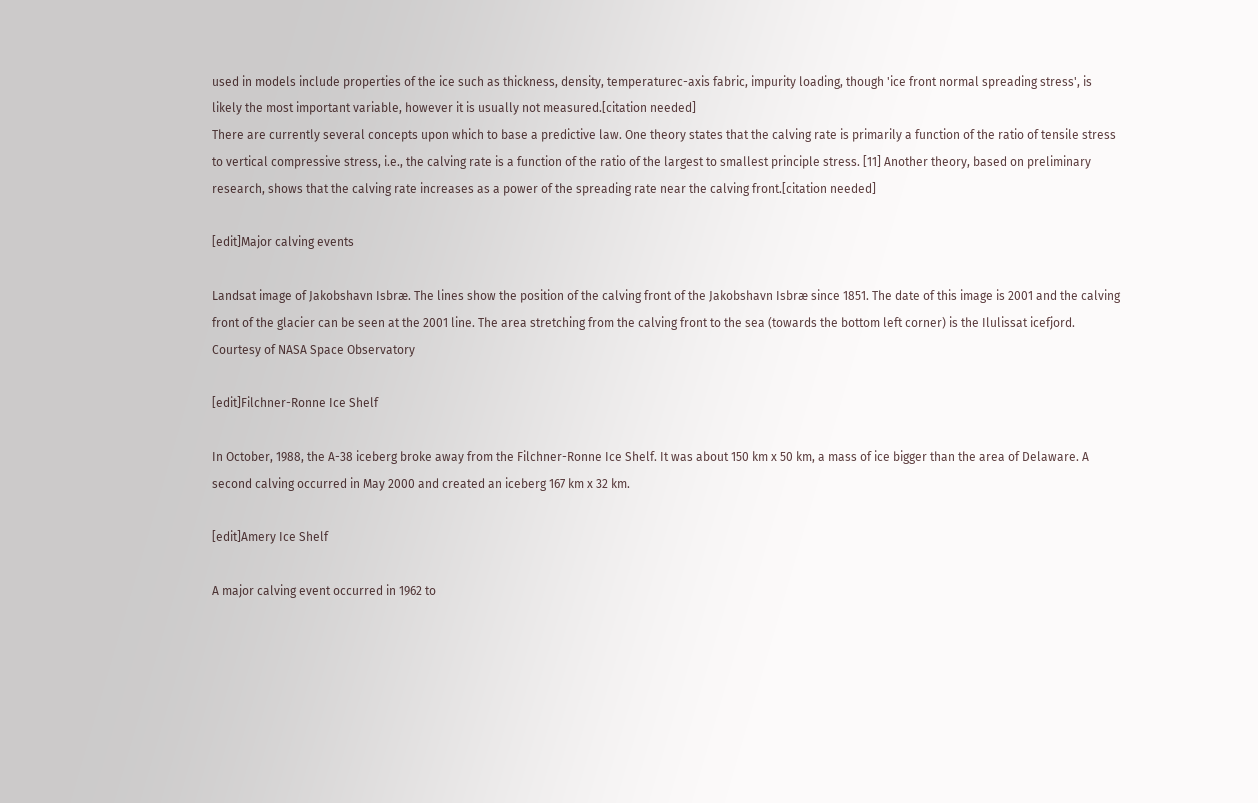used in models include properties of the ice such as thickness, density, temperaturec-axis fabric, impurity loading, though 'ice front normal spreading stress', is likely the most important variable, however it is usually not measured.[citation needed]
There are currently several concepts upon which to base a predictive law. One theory states that the calving rate is primarily a function of the ratio of tensile stress to vertical compressive stress, i.e., the calving rate is a function of the ratio of the largest to smallest principle stress. [11] Another theory, based on preliminary research, shows that the calving rate increases as a power of the spreading rate near the calving front.[citation needed]

[edit]Major calving events

Landsat image of Jakobshavn Isbræ. The lines show the position of the calving front of the Jakobshavn Isbræ since 1851. The date of this image is 2001 and the calving front of the glacier can be seen at the 2001 line. The area stretching from the calving front to the sea (towards the bottom left corner) is the Ilulissat icefjord. Courtesy of NASA Space Observatory

[edit]Filchner-Ronne Ice Shelf

In October, 1988, the A-38 iceberg broke away from the Filchner-Ronne Ice Shelf. It was about 150 km x 50 km, a mass of ice bigger than the area of Delaware. A second calving occurred in May 2000 and created an iceberg 167 km x 32 km.

[edit]Amery Ice Shelf

A major calving event occurred in 1962 to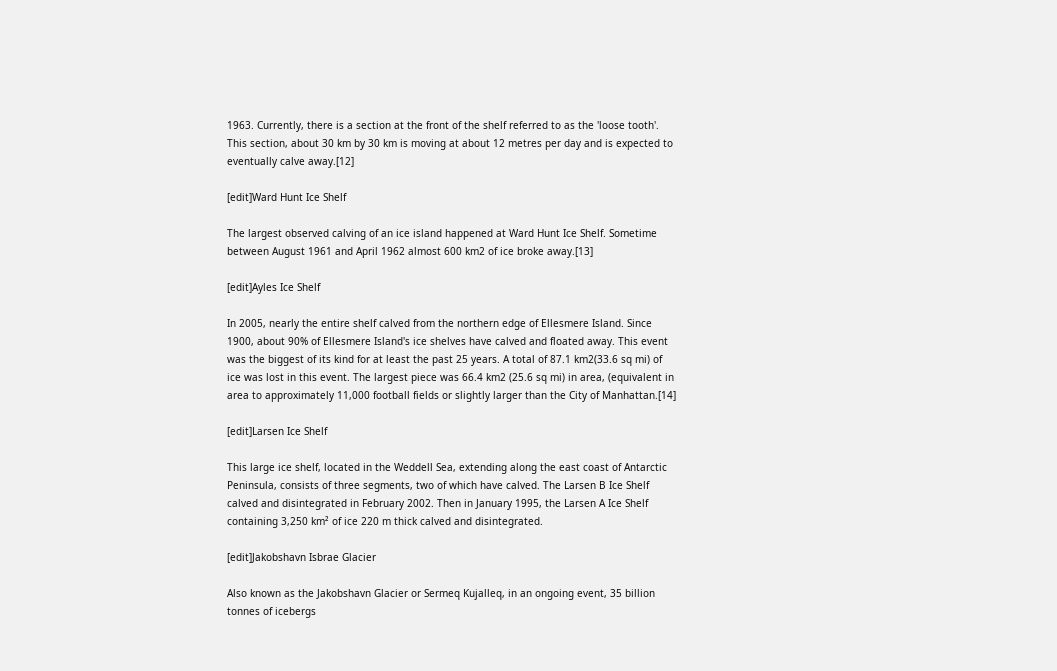1963. Currently, there is a section at the front of the shelf referred to as the 'loose tooth'. This section, about 30 km by 30 km is moving at about 12 metres per day and is expected to eventually calve away.[12]

[edit]Ward Hunt Ice Shelf

The largest observed calving of an ice island happened at Ward Hunt Ice Shelf. Sometime between August 1961 and April 1962 almost 600 km2 of ice broke away.[13]

[edit]Ayles Ice Shelf

In 2005, nearly the entire shelf calved from the northern edge of Ellesmere Island. Since 1900, about 90% of Ellesmere Island's ice shelves have calved and floated away. This event was the biggest of its kind for at least the past 25 years. A total of 87.1 km2(33.6 sq mi) of ice was lost in this event. The largest piece was 66.4 km2 (25.6 sq mi) in area, (equivalent in area to approximately 11,000 football fields or slightly larger than the City of Manhattan.[14]

[edit]Larsen Ice Shelf

This large ice shelf, located in the Weddell Sea, extending along the east coast of Antarctic Peninsula, consists of three segments, two of which have calved. The Larsen B Ice Shelf calved and disintegrated in February 2002. Then in January 1995, the Larsen A Ice Shelf containing 3,250 km² of ice 220 m thick calved and disintegrated.

[edit]Jakobshavn Isbrae Glacier

Also known as the Jakobshavn Glacier or Sermeq Kujalleq, in an ongoing event, 35 billion tonnes of icebergs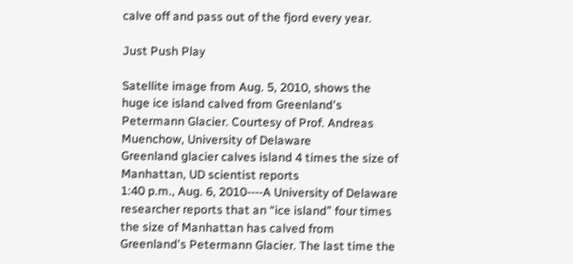calve off and pass out of the fjord every year.

Just Push Play

Satellite image from Aug. 5, 2010, shows the huge ice island calved from Greenland's Petermann Glacier. Courtesy of Prof. Andreas Muenchow, University of Delaware
Greenland glacier calves island 4 times the size of Manhattan, UD scientist reports
1:40 p.m., Aug. 6, 2010----A University of Delaware researcher reports that an “ice island” four times the size of Manhattan has calved from Greenland's Petermann Glacier. The last time the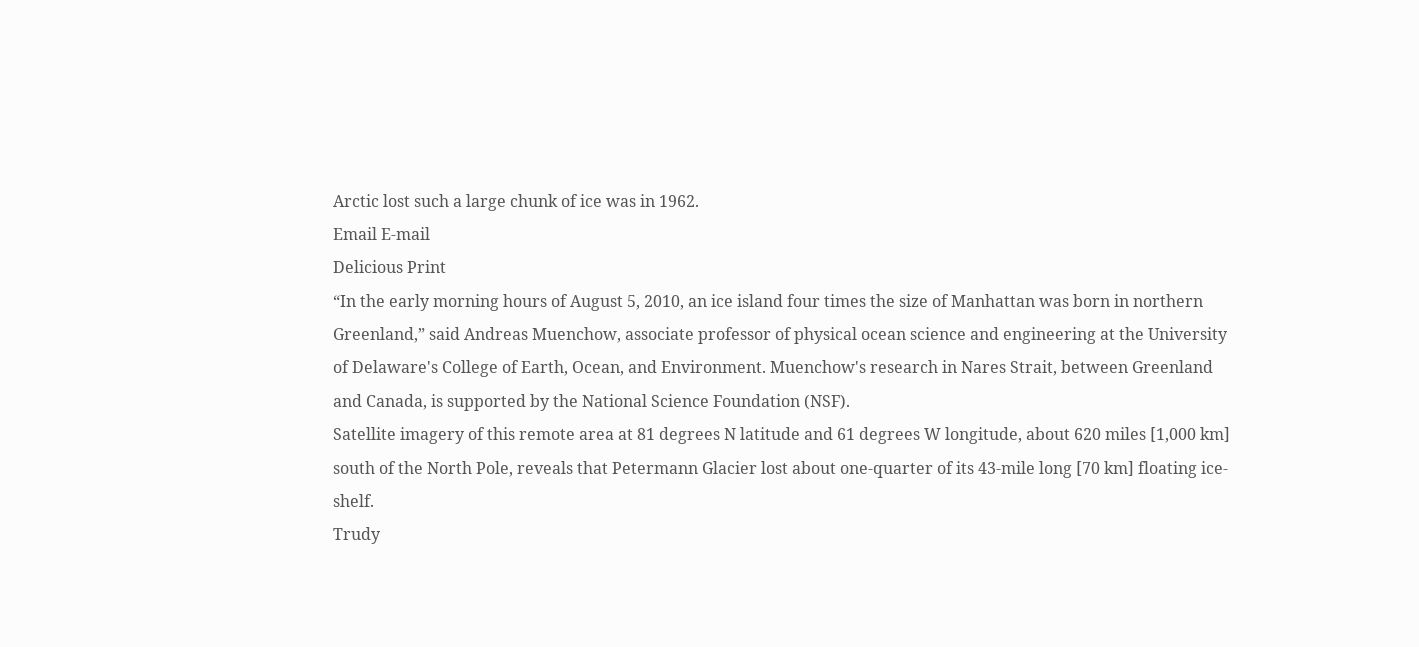Arctic lost such a large chunk of ice was in 1962.
Email E-mail
Delicious Print
“In the early morning hours of August 5, 2010, an ice island four times the size of Manhattan was born in northern Greenland,” said Andreas Muenchow, associate professor of physical ocean science and engineering at the University of Delaware's College of Earth, Ocean, and Environment. Muenchow's research in Nares Strait, between Greenland and Canada, is supported by the National Science Foundation (NSF).
Satellite imagery of this remote area at 81 degrees N latitude and 61 degrees W longitude, about 620 miles [1,000 km] south of the North Pole, reveals that Petermann Glacier lost about one-quarter of its 43-mile long [70 km] floating ice-shelf.
Trudy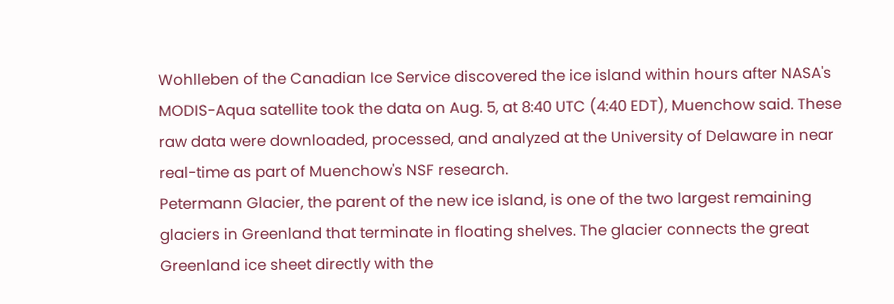Wohlleben of the Canadian Ice Service discovered the ice island within hours after NASA's MODIS-Aqua satellite took the data on Aug. 5, at 8:40 UTC (4:40 EDT), Muenchow said. These raw data were downloaded, processed, and analyzed at the University of Delaware in near real-time as part of Muenchow's NSF research.
Petermann Glacier, the parent of the new ice island, is one of the two largest remaining glaciers in Greenland that terminate in floating shelves. The glacier connects the great Greenland ice sheet directly with the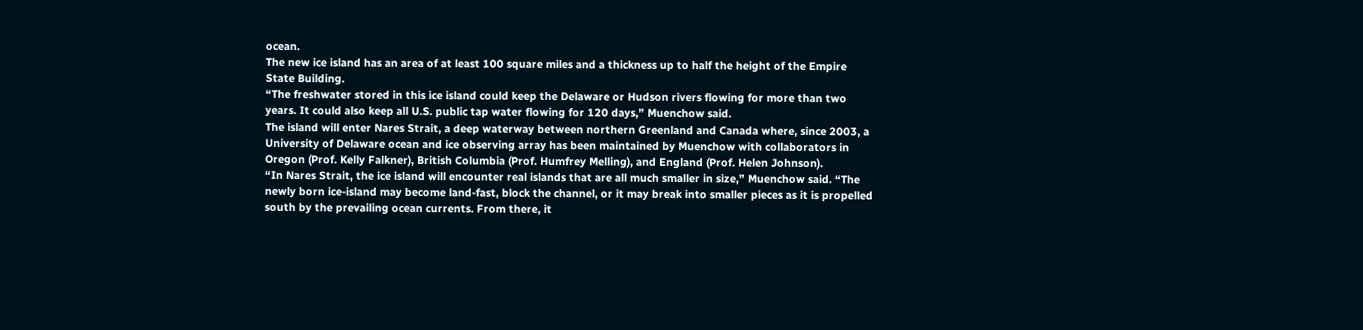ocean.
The new ice island has an area of at least 100 square miles and a thickness up to half the height of the Empire State Building.
“The freshwater stored in this ice island could keep the Delaware or Hudson rivers flowing for more than two years. It could also keep all U.S. public tap water flowing for 120 days,” Muenchow said.
The island will enter Nares Strait, a deep waterway between northern Greenland and Canada where, since 2003, a University of Delaware ocean and ice observing array has been maintained by Muenchow with collaborators in Oregon (Prof. Kelly Falkner), British Columbia (Prof. Humfrey Melling), and England (Prof. Helen Johnson).
“In Nares Strait, the ice island will encounter real islands that are all much smaller in size,” Muenchow said. “The newly born ice-island may become land-fast, block the channel, or it may break into smaller pieces as it is propelled south by the prevailing ocean currents. From there, it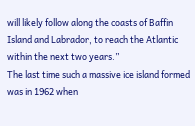will likely follow along the coasts of Baffin Island and Labrador, to reach the Atlantic within the next two years.”
The last time such a massive ice island formed was in 1962 when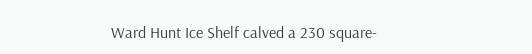Ward Hunt Ice Shelf calved a 230 square-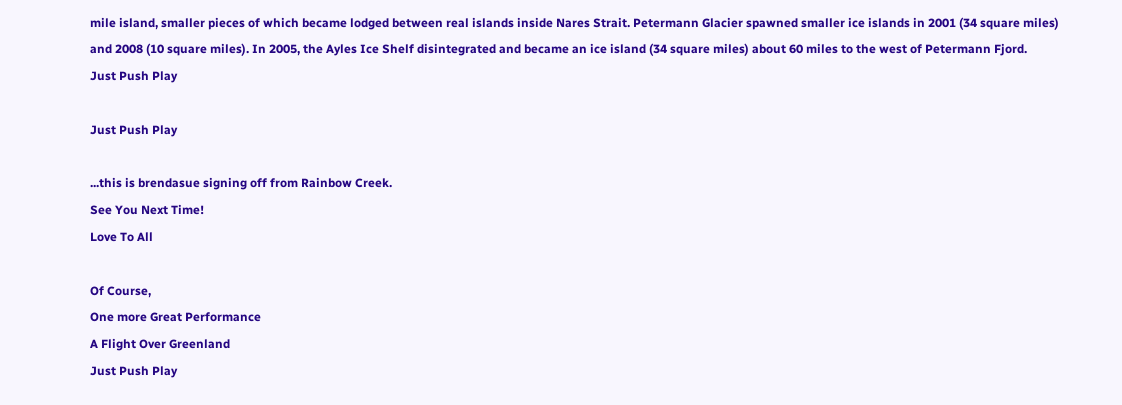mile island, smaller pieces of which became lodged between real islands inside Nares Strait. Petermann Glacier spawned smaller ice islands in 2001 (34 square miles) and 2008 (10 square miles). In 2005, the Ayles Ice Shelf disintegrated and became an ice island (34 square miles) about 60 miles to the west of Petermann Fjord.
Just Push Play

Just Push Play

...this is brendasue signing off from Rainbow Creek.
See You Next Time!
Love To All

Of Course,
One more Great Performance
A Flight Over Greenland
Just Push Play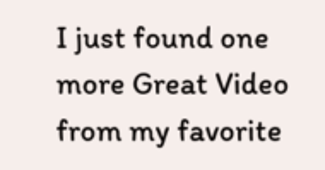I just found one more Great Video from my favorite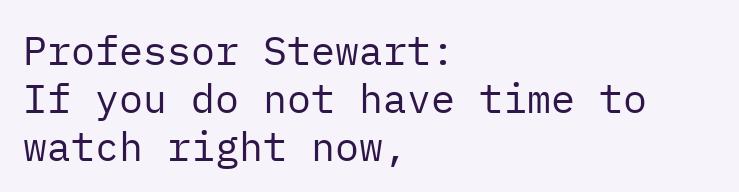Professor Stewart:
If you do not have time to watch right now,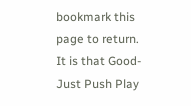bookmark this page to return.
It is that Good-Just Push Play